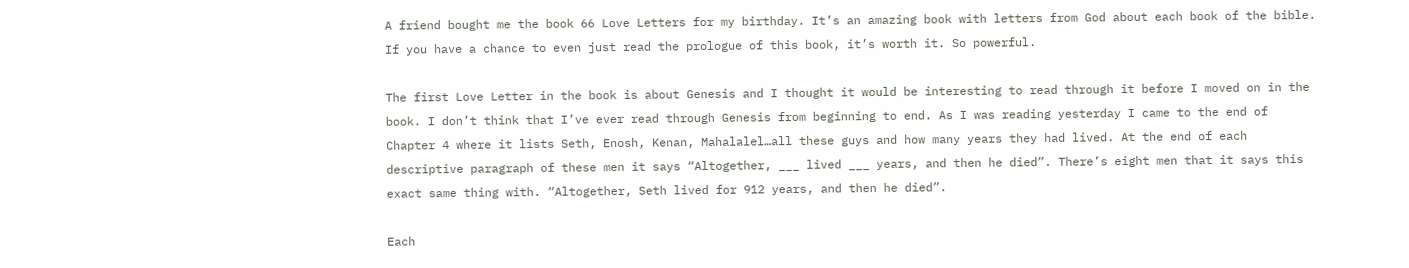A friend bought me the book 66 Love Letters for my birthday. It’s an amazing book with letters from God about each book of the bible. If you have a chance to even just read the prologue of this book, it’s worth it. So powerful.

The first Love Letter in the book is about Genesis and I thought it would be interesting to read through it before I moved on in the book. I don’t think that I’ve ever read through Genesis from beginning to end. As I was reading yesterday I came to the end of Chapter 4 where it lists Seth, Enosh, Kenan, Mahalalel…all these guys and how many years they had lived. At the end of each descriptive paragraph of these men it says “Altogether, ___ lived ___ years, and then he died”. There’s eight men that it says this exact same thing with. “Altogether, Seth lived for 912 years, and then he died”.

Each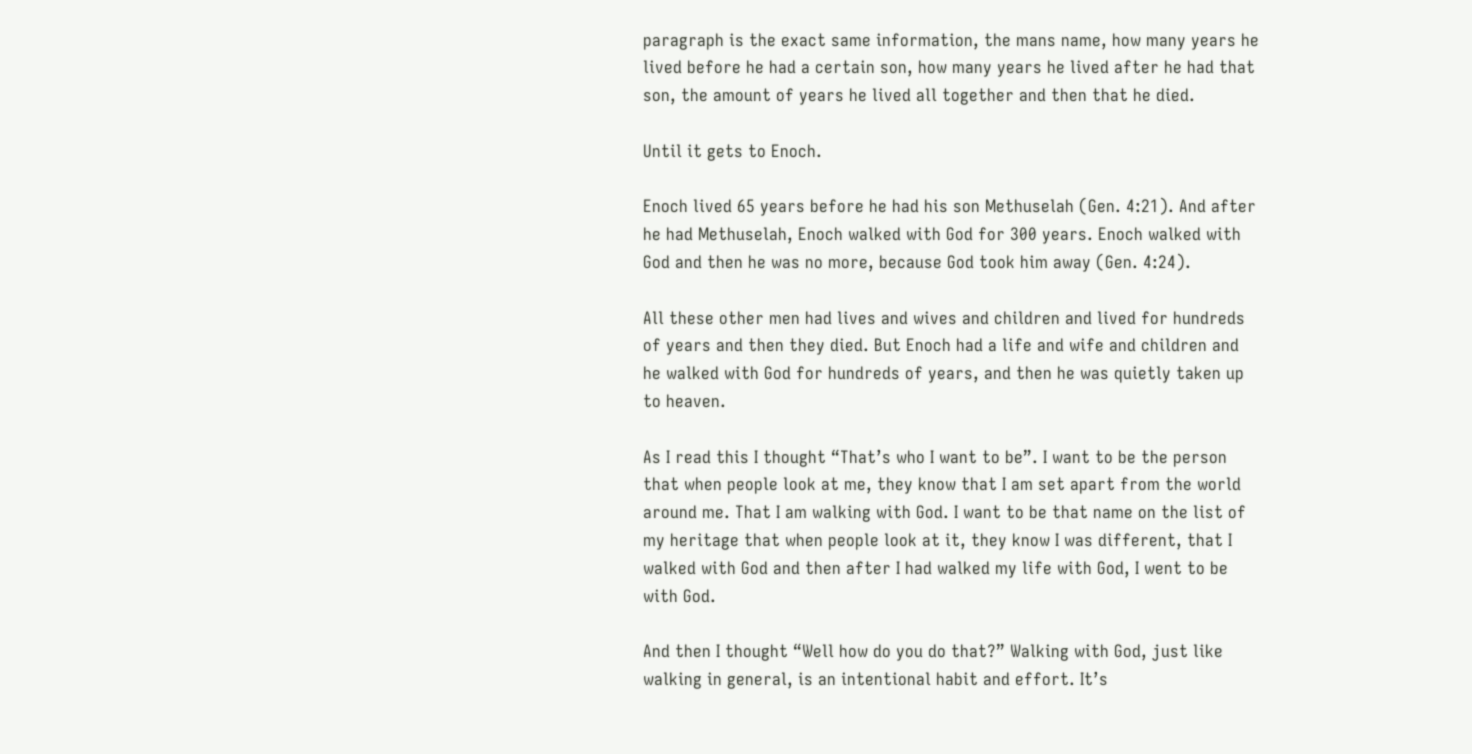paragraph is the exact same information, the mans name, how many years he lived before he had a certain son, how many years he lived after he had that son, the amount of years he lived all together and then that he died.

Until it gets to Enoch.

Enoch lived 65 years before he had his son Methuselah (Gen. 4:21). And after he had Methuselah, Enoch walked with God for 300 years. Enoch walked with God and then he was no more, because God took him away (Gen. 4:24).

All these other men had lives and wives and children and lived for hundreds of years and then they died. But Enoch had a life and wife and children and he walked with God for hundreds of years, and then he was quietly taken up to heaven.

As I read this I thought “That’s who I want to be”. I want to be the person that when people look at me, they know that I am set apart from the world around me. That I am walking with God. I want to be that name on the list of my heritage that when people look at it, they know I was different, that I walked with God and then after I had walked my life with God, I went to be with God.

And then I thought “Well how do you do that?” Walking with God, just like walking in general, is an intentional habit and effort. It’s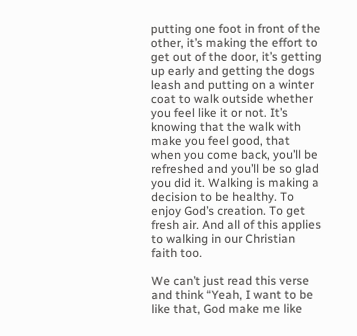putting one foot in front of the other, it’s making the effort to get out of the door, it’s getting up early and getting the dogs leash and putting on a winter coat to walk outside whether you feel like it or not. It’s knowing that the walk with make you feel good, that when you come back, you’ll be refreshed and you’ll be so glad you did it. Walking is making a decision to be healthy. To enjoy God’s creation. To get fresh air. And all of this applies to walking in our Christian faith too.

We can’t just read this verse and think “Yeah, I want to be like that, God make me like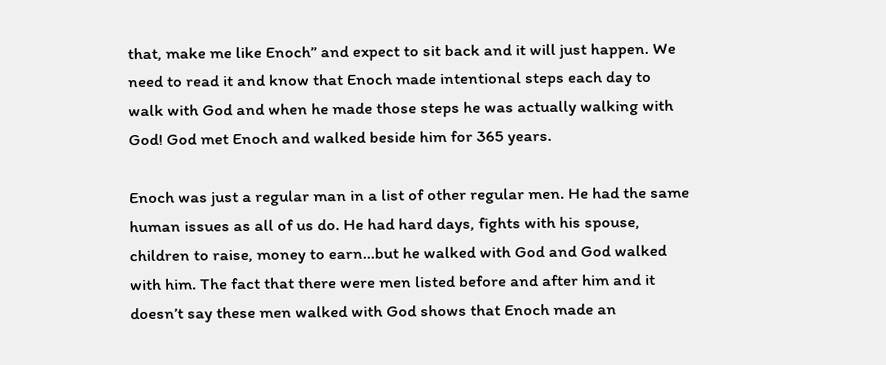that, make me like Enoch” and expect to sit back and it will just happen. We need to read it and know that Enoch made intentional steps each day to walk with God and when he made those steps he was actually walking with God! God met Enoch and walked beside him for 365 years.

Enoch was just a regular man in a list of other regular men. He had the same human issues as all of us do. He had hard days, fights with his spouse, children to raise, money to earn…but he walked with God and God walked with him. The fact that there were men listed before and after him and it doesn’t say these men walked with God shows that Enoch made an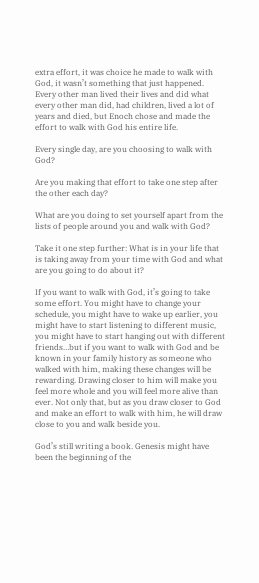extra effort, it was choice he made to walk with God, it wasn’t something that just happened. Every other man lived their lives and did what every other man did, had children, lived a lot of years and died, but Enoch chose and made the effort to walk with God his entire life.

Every single day, are you choosing to walk with God?

Are you making that effort to take one step after the other each day?

What are you doing to set yourself apart from the lists of people around you and walk with God?

Take it one step further: What is in your life that is taking away from your time with God and what are you going to do about it?

If you want to walk with God, it’s going to take some effort. You might have to change your schedule, you might have to wake up earlier, you might have to start listening to different music, you might have to start hanging out with different friends…but if you want to walk with God and be known in your family history as someone who walked with him, making these changes will be rewarding. Drawing closer to him will make you feel more whole and you will feel more alive than ever. Not only that, but as you draw closer to God and make an effort to walk with him, he will draw close to you and walk beside you.

God’s still writing a book. Genesis might have been the beginning of the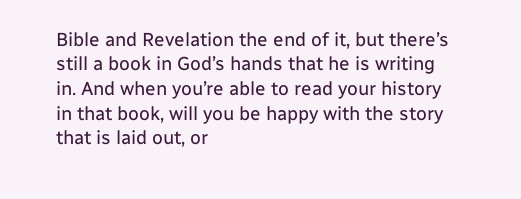Bible and Revelation the end of it, but there’s still a book in God’s hands that he is writing in. And when you’re able to read your history in that book, will you be happy with the story that is laid out, or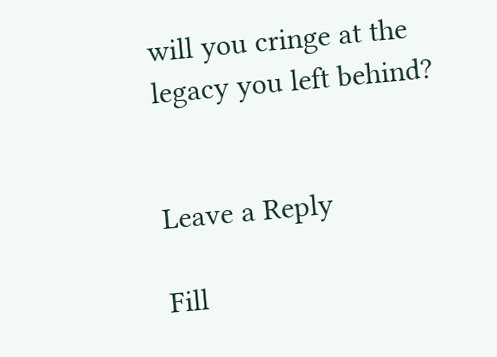will you cringe at the legacy you left behind?


Leave a Reply

Fill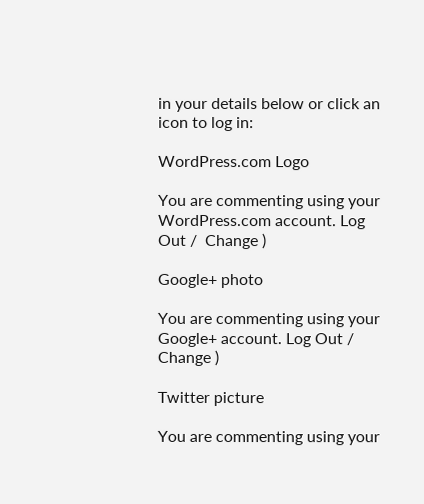in your details below or click an icon to log in:

WordPress.com Logo

You are commenting using your WordPress.com account. Log Out /  Change )

Google+ photo

You are commenting using your Google+ account. Log Out /  Change )

Twitter picture

You are commenting using your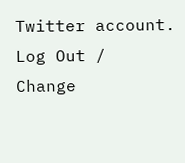Twitter account. Log Out /  Change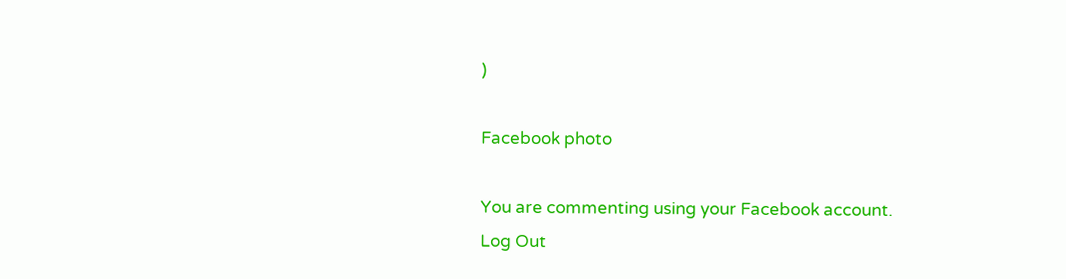)

Facebook photo

You are commenting using your Facebook account. Log Out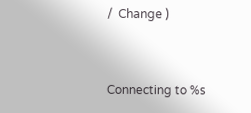/  Change )


Connecting to %s